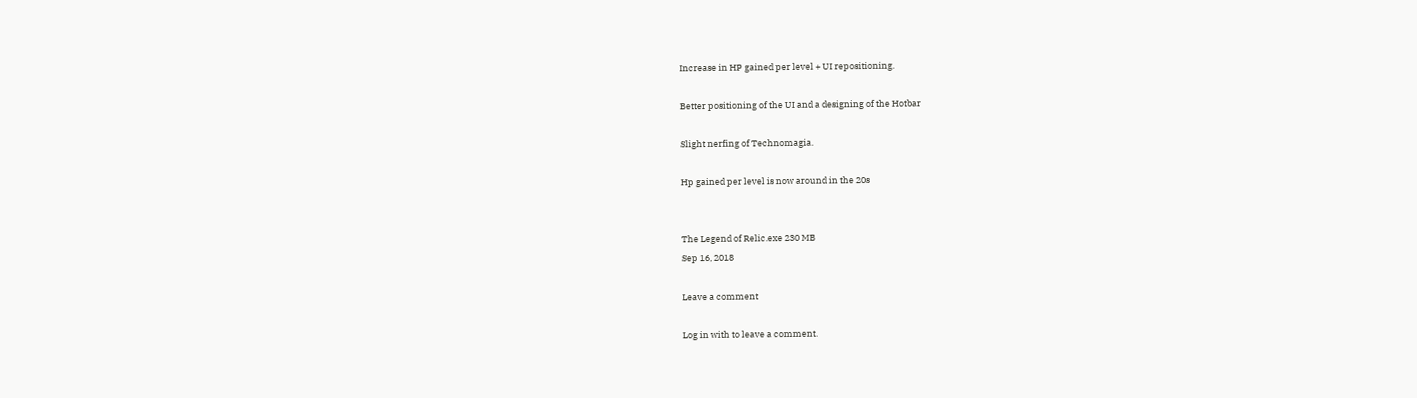Increase in HP gained per level + UI repositioning.

Better positioning of the UI and a designing of the Hotbar

Slight nerfing of Technomagia.

Hp gained per level is now around in the 20s


The Legend of Relic.exe 230 MB
Sep 16, 2018

Leave a comment

Log in with to leave a comment.